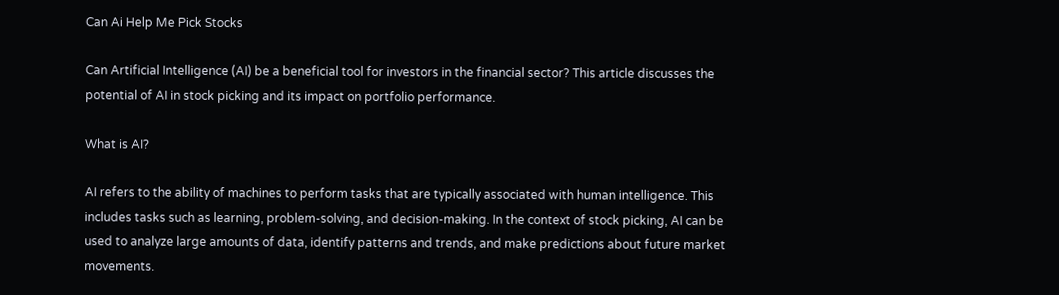Can Ai Help Me Pick Stocks

Can Artificial Intelligence (AI) be a beneficial tool for investors in the financial sector? This article discusses the potential of AI in stock picking and its impact on portfolio performance.

What is AI?

AI refers to the ability of machines to perform tasks that are typically associated with human intelligence. This includes tasks such as learning, problem-solving, and decision-making. In the context of stock picking, AI can be used to analyze large amounts of data, identify patterns and trends, and make predictions about future market movements.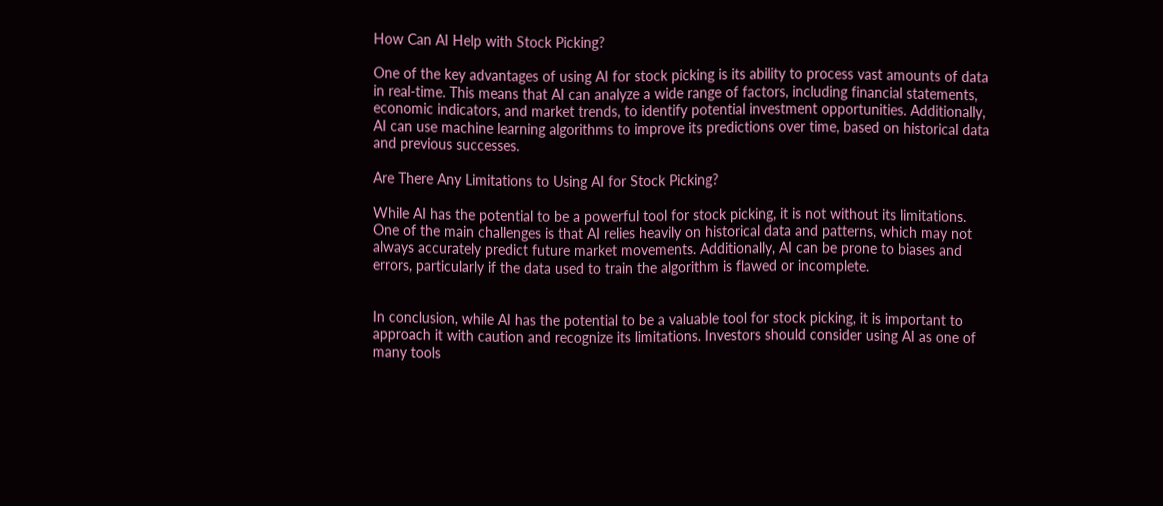How Can AI Help with Stock Picking?

One of the key advantages of using AI for stock picking is its ability to process vast amounts of data in real-time. This means that AI can analyze a wide range of factors, including financial statements, economic indicators, and market trends, to identify potential investment opportunities. Additionally, AI can use machine learning algorithms to improve its predictions over time, based on historical data and previous successes.

Are There Any Limitations to Using AI for Stock Picking?

While AI has the potential to be a powerful tool for stock picking, it is not without its limitations. One of the main challenges is that AI relies heavily on historical data and patterns, which may not always accurately predict future market movements. Additionally, AI can be prone to biases and errors, particularly if the data used to train the algorithm is flawed or incomplete.


In conclusion, while AI has the potential to be a valuable tool for stock picking, it is important to approach it with caution and recognize its limitations. Investors should consider using AI as one of many tools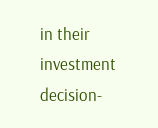in their investment decision-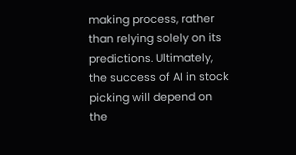making process, rather than relying solely on its predictions. Ultimately, the success of AI in stock picking will depend on the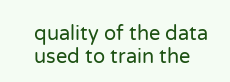quality of the data used to train the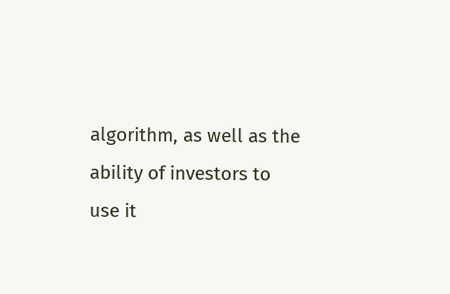algorithm, as well as the ability of investors to use it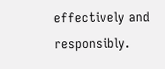effectively and responsibly.